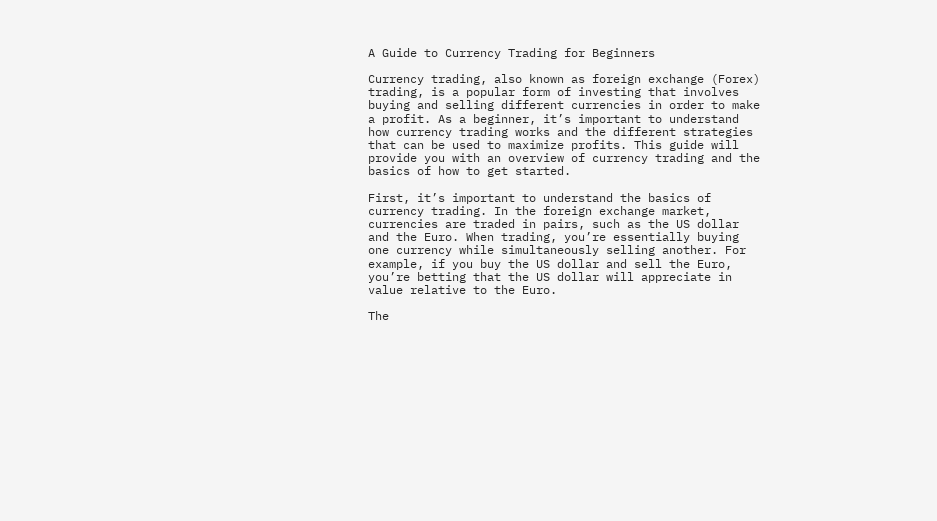A Guide to Currency Trading for Beginners

Currency trading, also known as foreign exchange (Forex) trading, is a popular form of investing that involves buying and selling different currencies in order to make a profit. As a beginner, it’s important to understand how currency trading works and the different strategies that can be used to maximize profits. This guide will provide you with an overview of currency trading and the basics of how to get started.

First, it’s important to understand the basics of currency trading. In the foreign exchange market, currencies are traded in pairs, such as the US dollar and the Euro. When trading, you’re essentially buying one currency while simultaneously selling another. For example, if you buy the US dollar and sell the Euro, you’re betting that the US dollar will appreciate in value relative to the Euro.

The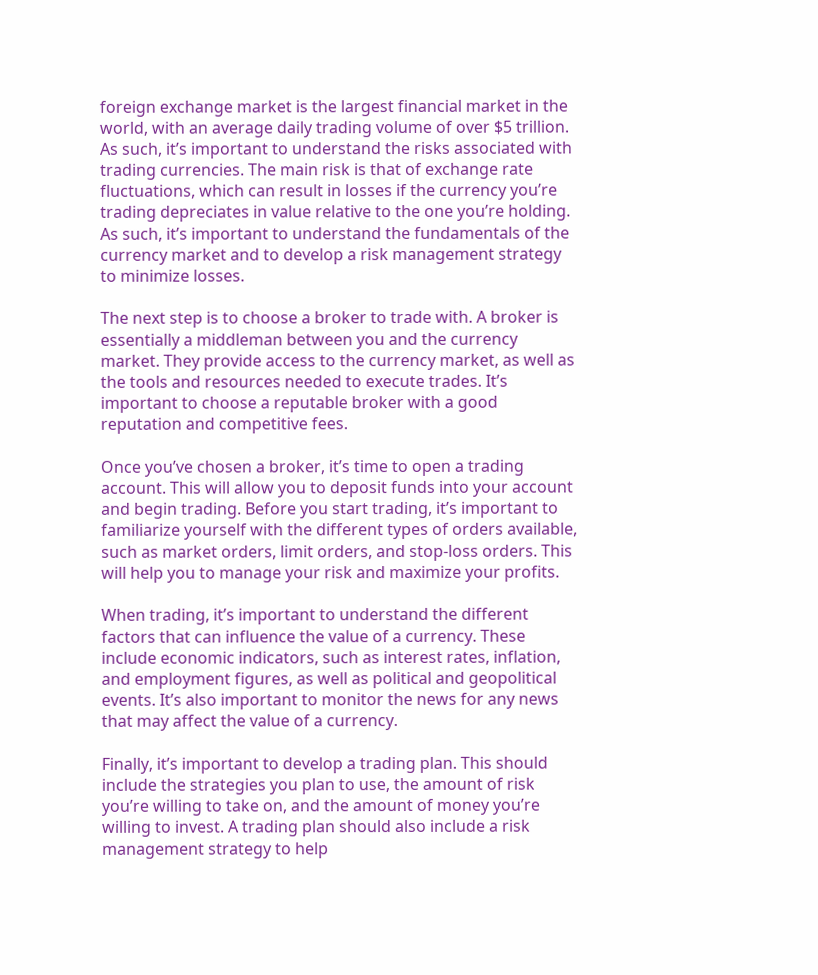foreign exchange market is the largest financial market in the world, with an average daily trading volume of over $5 trillion. As such, it’s important to understand the risks associated with trading currencies. The main risk is that of exchange rate fluctuations, which can result in losses if the currency you’re trading depreciates in value relative to the one you’re holding. As such, it’s important to understand the fundamentals of the currency market and to develop a risk management strategy to minimize losses.

The next step is to choose a broker to trade with. A broker is essentially a middleman between you and the currency market. They provide access to the currency market, as well as the tools and resources needed to execute trades. It’s important to choose a reputable broker with a good reputation and competitive fees.

Once you’ve chosen a broker, it’s time to open a trading account. This will allow you to deposit funds into your account and begin trading. Before you start trading, it’s important to familiarize yourself with the different types of orders available, such as market orders, limit orders, and stop-loss orders. This will help you to manage your risk and maximize your profits.

When trading, it’s important to understand the different factors that can influence the value of a currency. These include economic indicators, such as interest rates, inflation, and employment figures, as well as political and geopolitical events. It’s also important to monitor the news for any news that may affect the value of a currency.

Finally, it’s important to develop a trading plan. This should include the strategies you plan to use, the amount of risk you’re willing to take on, and the amount of money you’re willing to invest. A trading plan should also include a risk management strategy to help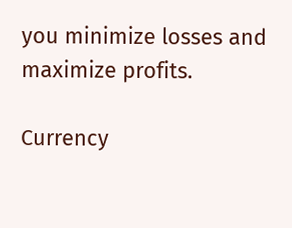you minimize losses and maximize profits.

Currency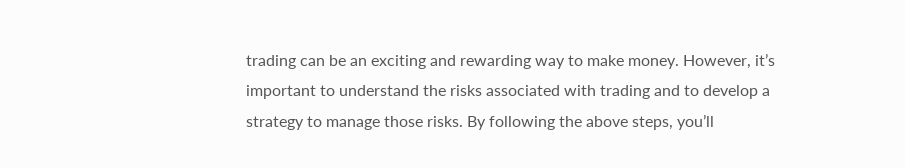trading can be an exciting and rewarding way to make money. However, it’s important to understand the risks associated with trading and to develop a strategy to manage those risks. By following the above steps, you’ll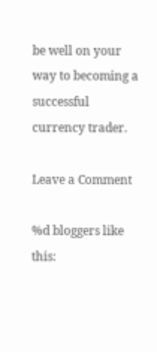be well on your way to becoming a successful currency trader.

Leave a Comment

%d bloggers like this: